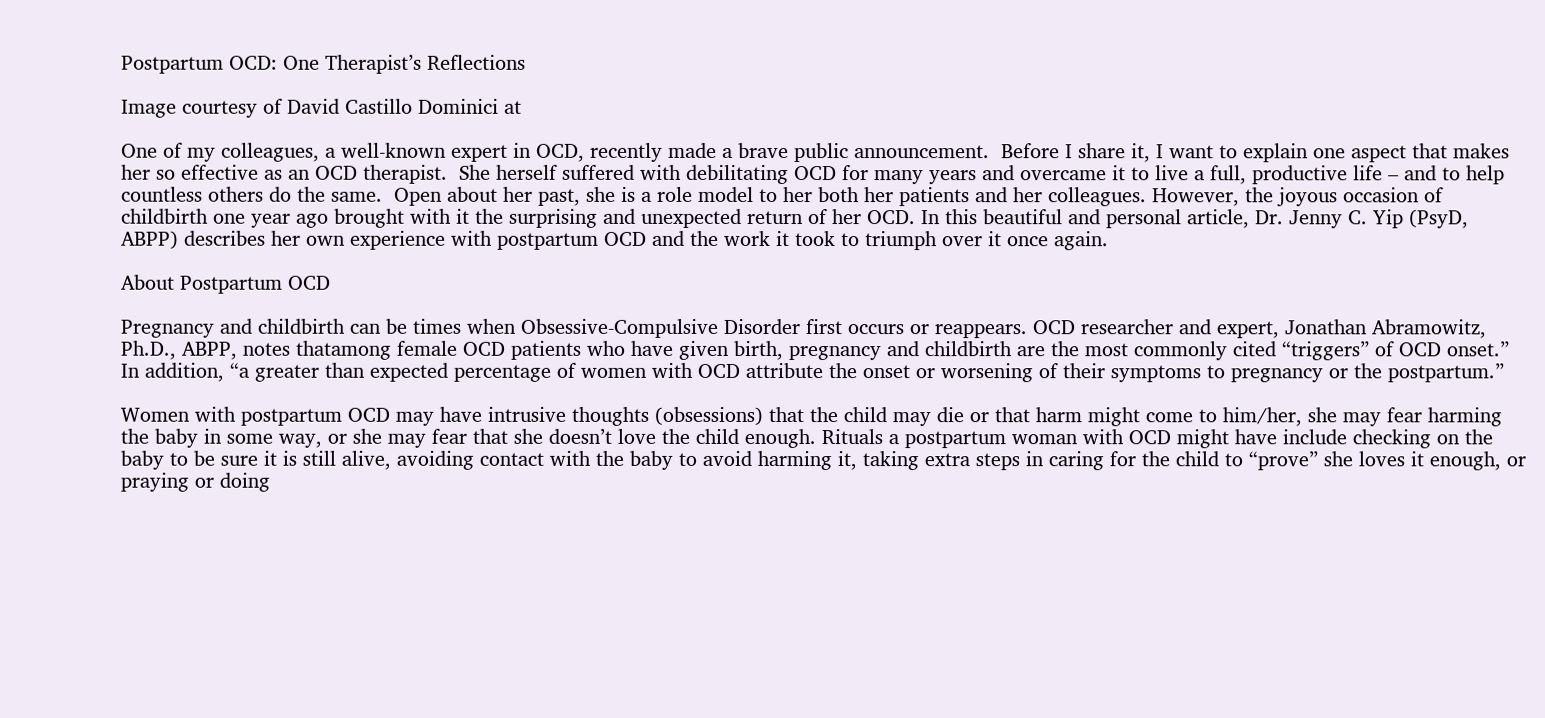Postpartum OCD: One Therapist’s Reflections

Image courtesy of David Castillo Dominici at

One of my colleagues, a well-known expert in OCD, recently made a brave public announcement.  Before I share it, I want to explain one aspect that makes her so effective as an OCD therapist.  She herself suffered with debilitating OCD for many years and overcame it to live a full, productive life – and to help countless others do the same.  Open about her past, she is a role model to her both her patients and her colleagues. However, the joyous occasion of childbirth one year ago brought with it the surprising and unexpected return of her OCD. In this beautiful and personal article, Dr. Jenny C. Yip (PsyD, ABPP) describes her own experience with postpartum OCD and the work it took to triumph over it once again.

About Postpartum OCD

Pregnancy and childbirth can be times when Obsessive-Compulsive Disorder first occurs or reappears. OCD researcher and expert, Jonathan Abramowitz, Ph.D., ABPP, notes thatamong female OCD patients who have given birth, pregnancy and childbirth are the most commonly cited “triggers” of OCD onset.” In addition, “a greater than expected percentage of women with OCD attribute the onset or worsening of their symptoms to pregnancy or the postpartum.”

Women with postpartum OCD may have intrusive thoughts (obsessions) that the child may die or that harm might come to him/her, she may fear harming the baby in some way, or she may fear that she doesn’t love the child enough. Rituals a postpartum woman with OCD might have include checking on the baby to be sure it is still alive, avoiding contact with the baby to avoid harming it, taking extra steps in caring for the child to “prove” she loves it enough, or praying or doing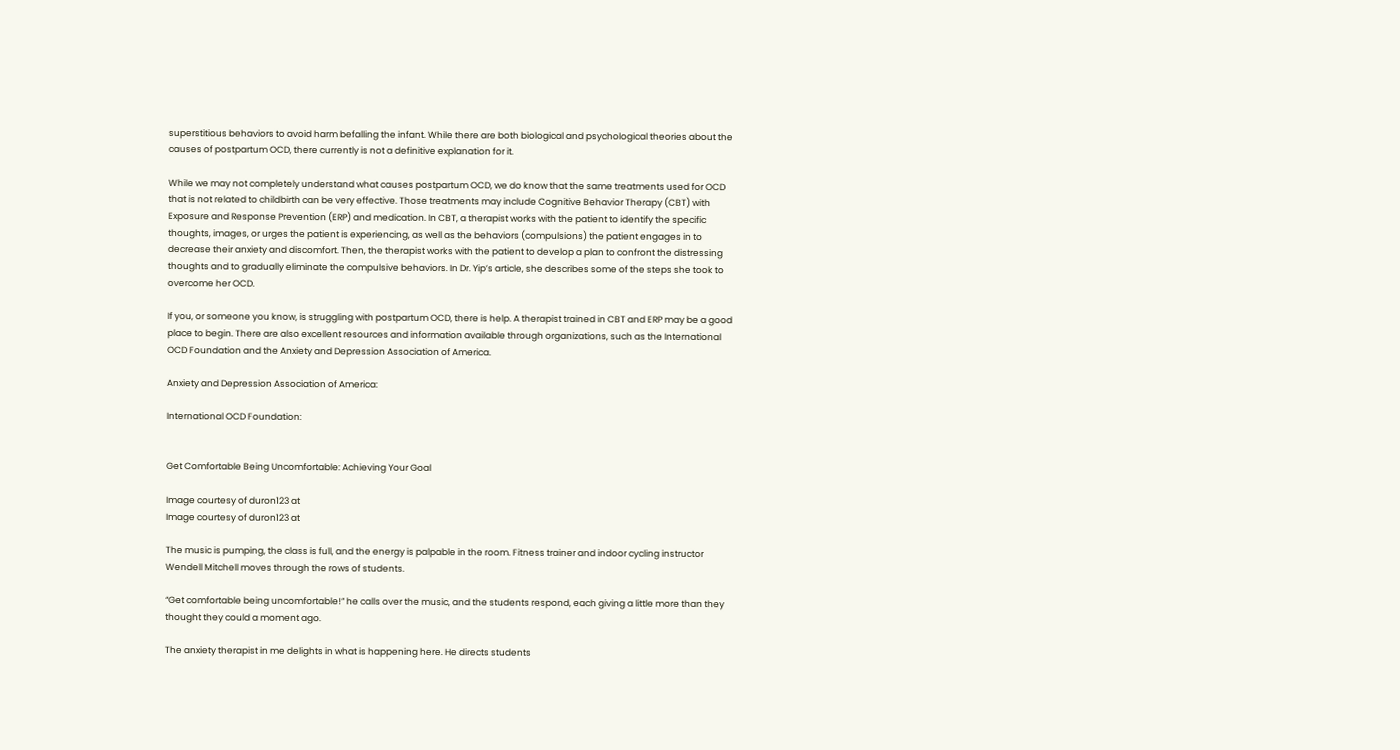superstitious behaviors to avoid harm befalling the infant. While there are both biological and psychological theories about the causes of postpartum OCD, there currently is not a definitive explanation for it.

While we may not completely understand what causes postpartum OCD, we do know that the same treatments used for OCD that is not related to childbirth can be very effective. Those treatments may include Cognitive Behavior Therapy (CBT) with Exposure and Response Prevention (ERP) and medication. In CBT, a therapist works with the patient to identify the specific thoughts, images, or urges the patient is experiencing, as well as the behaviors (compulsions) the patient engages in to decrease their anxiety and discomfort. Then, the therapist works with the patient to develop a plan to confront the distressing thoughts and to gradually eliminate the compulsive behaviors. In Dr. Yip’s article, she describes some of the steps she took to overcome her OCD.

If you, or someone you know, is struggling with postpartum OCD, there is help. A therapist trained in CBT and ERP may be a good place to begin. There are also excellent resources and information available through organizations, such as the International OCD Foundation and the Anxiety and Depression Association of America.

Anxiety and Depression Association of America:

International OCD Foundation:


Get Comfortable Being Uncomfortable: Achieving Your Goal

Image courtesy of duron123 at
Image courtesy of duron123 at

The music is pumping, the class is full, and the energy is palpable in the room. Fitness trainer and indoor cycling instructor Wendell Mitchell moves through the rows of students.

“Get comfortable being uncomfortable!” he calls over the music, and the students respond, each giving a little more than they thought they could a moment ago.

The anxiety therapist in me delights in what is happening here. He directs students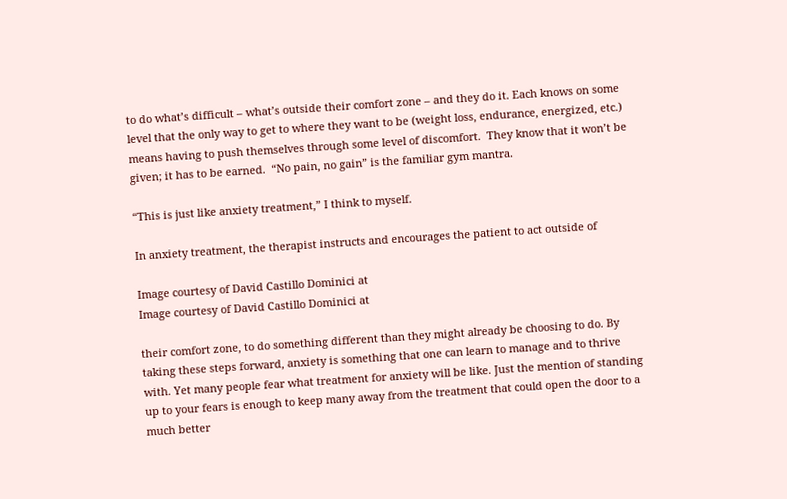to do what’s difficult – what’s outside their comfort zone – and they do it. Each knows on some level that the only way to get to where they want to be (weight loss, endurance, energized, etc.) means having to push themselves through some level of discomfort.  They know that it won’t be given; it has to be earned.  “No pain, no gain” is the familiar gym mantra.

“This is just like anxiety treatment,” I think to myself.

In anxiety treatment, the therapist instructs and encourages the patient to act outside of

Image courtesy of David Castillo Dominici at
Image courtesy of David Castillo Dominici at

their comfort zone, to do something different than they might already be choosing to do. By taking these steps forward, anxiety is something that one can learn to manage and to thrive with. Yet many people fear what treatment for anxiety will be like. Just the mention of standing up to your fears is enough to keep many away from the treatment that could open the door to a much better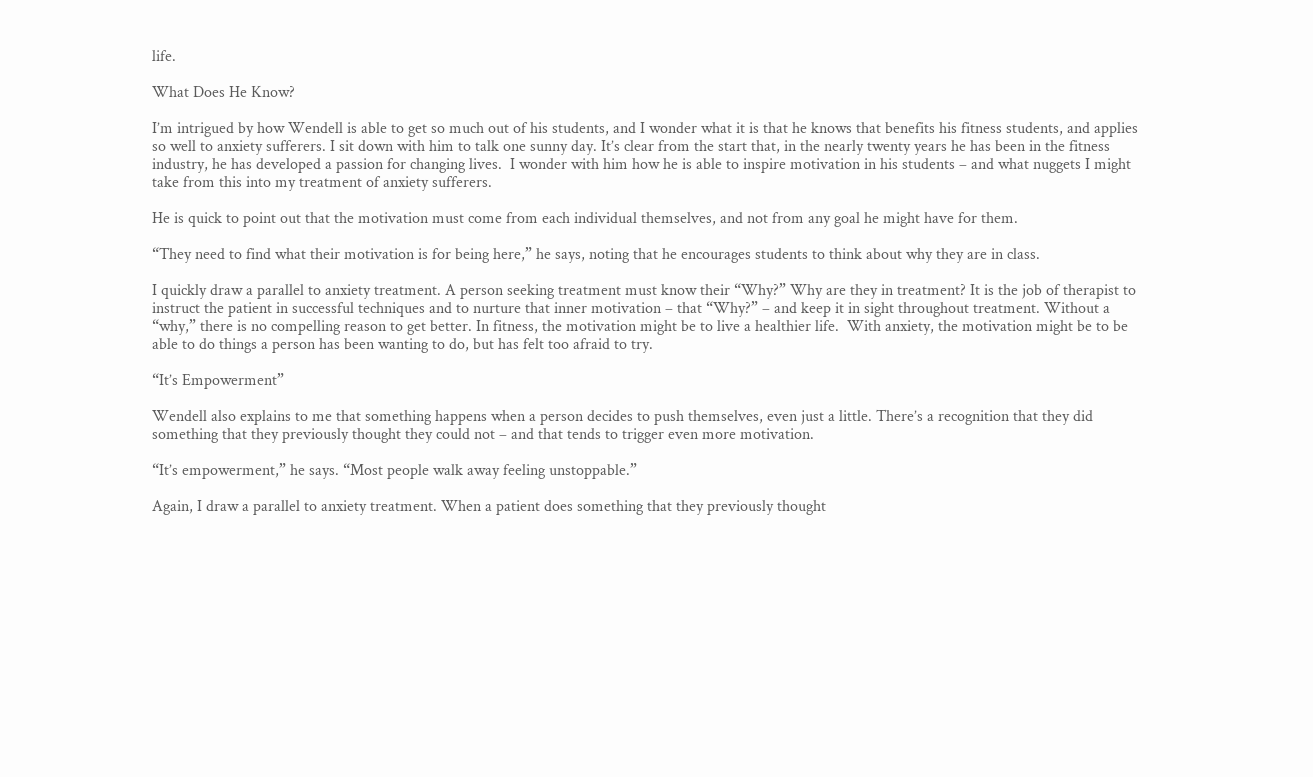life.

What Does He Know?

I’m intrigued by how Wendell is able to get so much out of his students, and I wonder what it is that he knows that benefits his fitness students, and applies so well to anxiety sufferers. I sit down with him to talk one sunny day. It’s clear from the start that, in the nearly twenty years he has been in the fitness industry, he has developed a passion for changing lives.  I wonder with him how he is able to inspire motivation in his students – and what nuggets I might take from this into my treatment of anxiety sufferers.

He is quick to point out that the motivation must come from each individual themselves, and not from any goal he might have for them.

“They need to find what their motivation is for being here,” he says, noting that he encourages students to think about why they are in class.

I quickly draw a parallel to anxiety treatment. A person seeking treatment must know their “Why?” Why are they in treatment? It is the job of therapist to instruct the patient in successful techniques and to nurture that inner motivation – that “Why?” – and keep it in sight throughout treatment. Without a “why,” there is no compelling reason to get better. In fitness, the motivation might be to live a healthier life.  With anxiety, the motivation might be to be able to do things a person has been wanting to do, but has felt too afraid to try.

“It’s Empowerment”

Wendell also explains to me that something happens when a person decides to push themselves, even just a little. There’s a recognition that they did something that they previously thought they could not – and that tends to trigger even more motivation.

“It’s empowerment,” he says. “Most people walk away feeling unstoppable.”

Again, I draw a parallel to anxiety treatment. When a patient does something that they previously thought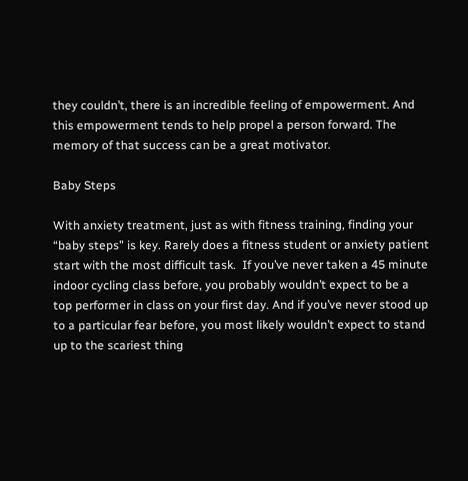they couldn’t, there is an incredible feeling of empowerment. And this empowerment tends to help propel a person forward. The  memory of that success can be a great motivator.

Baby Steps

With anxiety treatment, just as with fitness training, finding your “baby steps” is key. Rarely does a fitness student or anxiety patient start with the most difficult task.  If you’ve never taken a 45 minute indoor cycling class before, you probably wouldn’t expect to be a top performer in class on your first day. And if you’ve never stood up to a particular fear before, you most likely wouldn’t expect to stand up to the scariest thing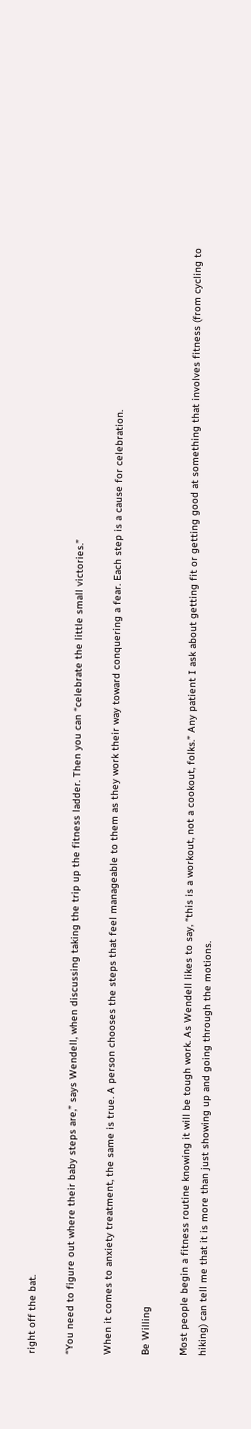right off the bat.

“You need to figure out where their baby steps are,” says Wendell, when discussing taking the trip up the fitness ladder. Then you can “celebrate the little small victories.”

When it comes to anxiety treatment, the same is true. A person chooses the steps that feel manageable to them as they work their way toward conquering a fear. Each step is a cause for celebration.

Be Willing

Most people begin a fitness routine knowing it will be tough work. As Wendell likes to say, “this is a workout, not a cookout, folks.” Any patient I ask about getting fit or getting good at something that involves fitness (from cycling to hiking) can tell me that it is more than just showing up and going through the motions.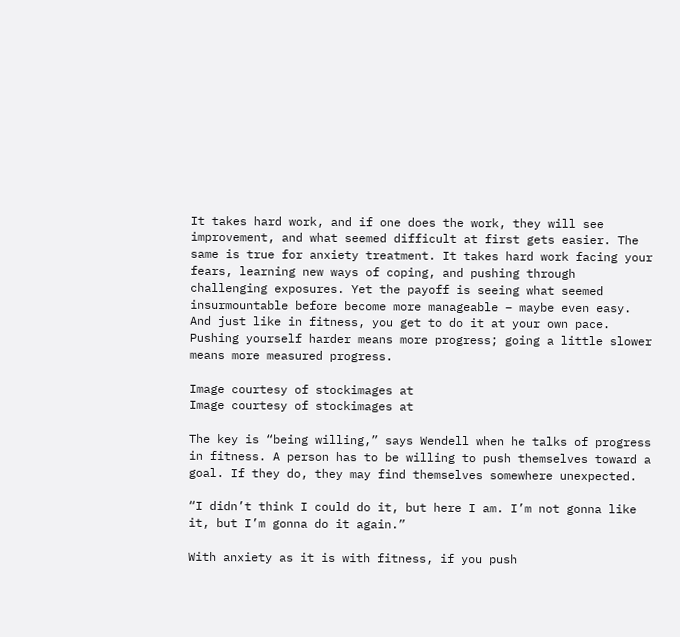It takes hard work, and if one does the work, they will see improvement, and what seemed difficult at first gets easier. The same is true for anxiety treatment. It takes hard work facing your fears, learning new ways of coping, and pushing through challenging exposures. Yet the payoff is seeing what seemed insurmountable before become more manageable – maybe even easy. And just like in fitness, you get to do it at your own pace. Pushing yourself harder means more progress; going a little slower means more measured progress.

Image courtesy of stockimages at
Image courtesy of stockimages at

The key is “being willing,” says Wendell when he talks of progress in fitness. A person has to be willing to push themselves toward a goal. If they do, they may find themselves somewhere unexpected.

“I didn’t think I could do it, but here I am. I’m not gonna like it, but I’m gonna do it again.”

With anxiety as it is with fitness, if you push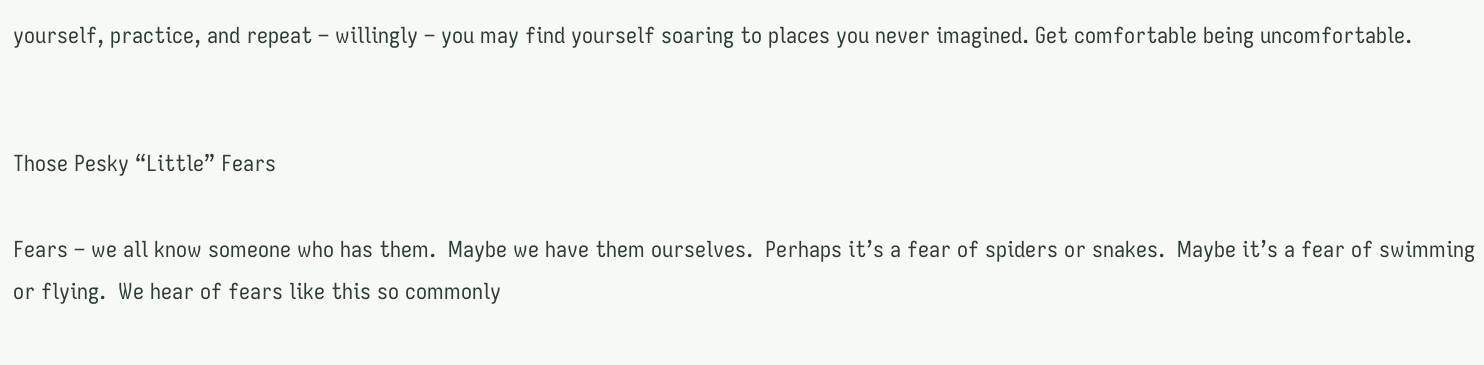yourself, practice, and repeat – willingly – you may find yourself soaring to places you never imagined. Get comfortable being uncomfortable.


Those Pesky “Little” Fears

Fears – we all know someone who has them.  Maybe we have them ourselves.  Perhaps it’s a fear of spiders or snakes.  Maybe it’s a fear of swimming or flying.  We hear of fears like this so commonly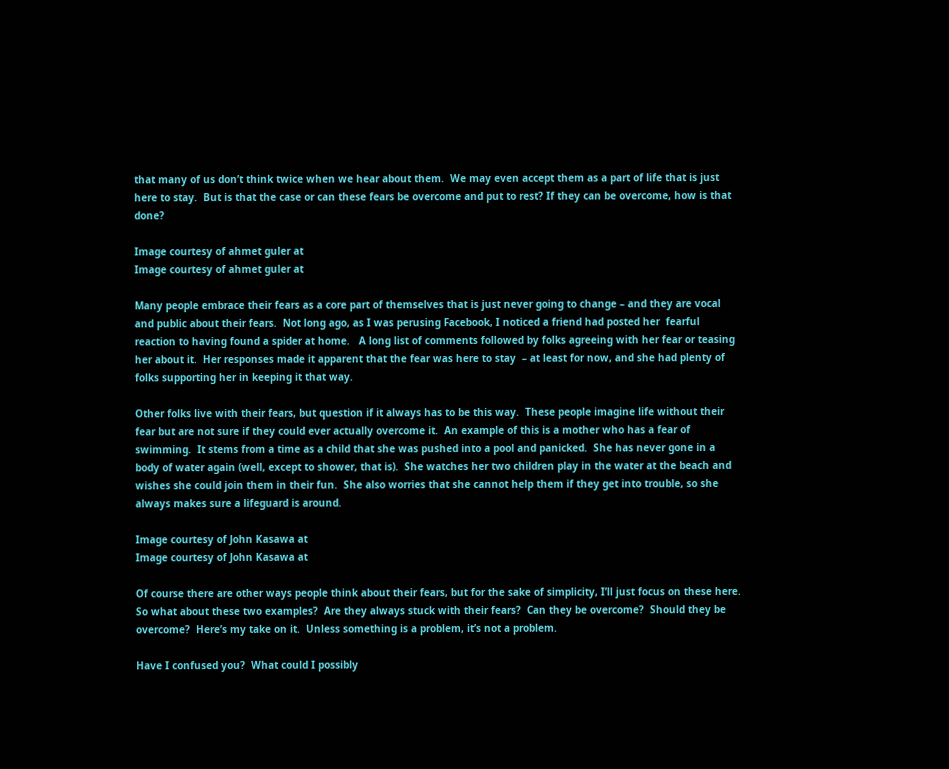that many of us don’t think twice when we hear about them.  We may even accept them as a part of life that is just here to stay.  But is that the case or can these fears be overcome and put to rest? If they can be overcome, how is that done?

Image courtesy of ahmet guler at
Image courtesy of ahmet guler at

Many people embrace their fears as a core part of themselves that is just never going to change – and they are vocal and public about their fears.  Not long ago, as I was perusing Facebook, I noticed a friend had posted her  fearful reaction to having found a spider at home.   A long list of comments followed by folks agreeing with her fear or teasing her about it.  Her responses made it apparent that the fear was here to stay  – at least for now, and she had plenty of folks supporting her in keeping it that way.

Other folks live with their fears, but question if it always has to be this way.  These people imagine life without their fear but are not sure if they could ever actually overcome it.  An example of this is a mother who has a fear of swimming.  It stems from a time as a child that she was pushed into a pool and panicked.  She has never gone in a body of water again (well, except to shower, that is).  She watches her two children play in the water at the beach and wishes she could join them in their fun.  She also worries that she cannot help them if they get into trouble, so she always makes sure a lifeguard is around.

Image courtesy of John Kasawa at
Image courtesy of John Kasawa at

Of course there are other ways people think about their fears, but for the sake of simplicity, I’ll just focus on these here.  So what about these two examples?  Are they always stuck with their fears?  Can they be overcome?  Should they be overcome?  Here’s my take on it.  Unless something is a problem, it’s not a problem.

Have I confused you?  What could I possibly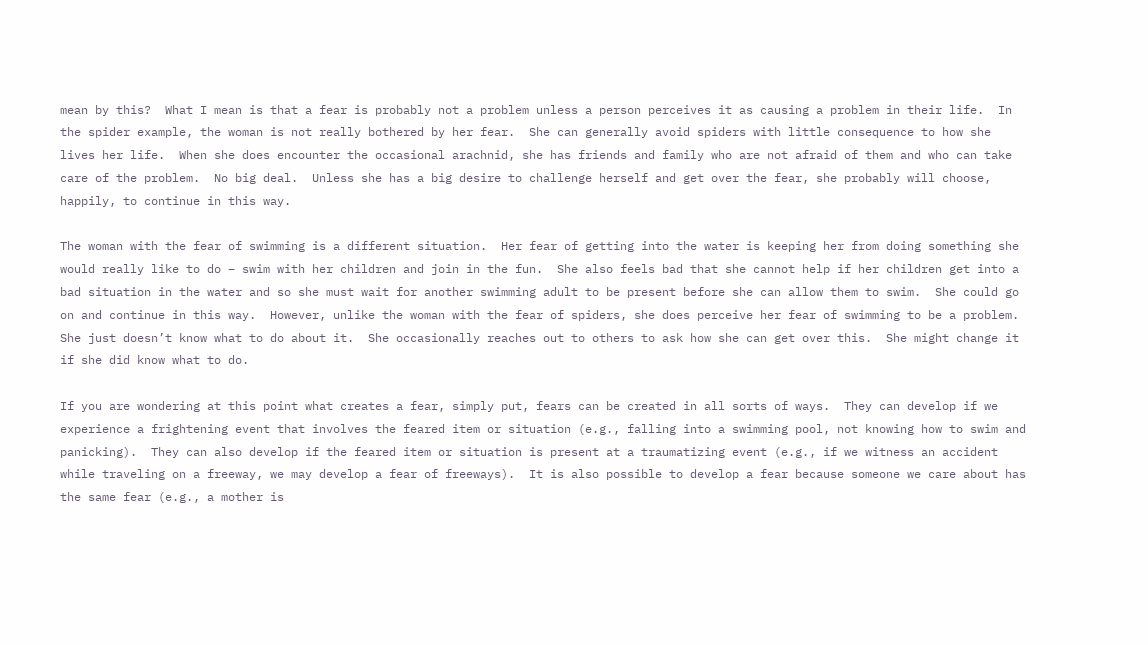mean by this?  What I mean is that a fear is probably not a problem unless a person perceives it as causing a problem in their life.  In the spider example, the woman is not really bothered by her fear.  She can generally avoid spiders with little consequence to how she lives her life.  When she does encounter the occasional arachnid, she has friends and family who are not afraid of them and who can take care of the problem.  No big deal.  Unless she has a big desire to challenge herself and get over the fear, she probably will choose, happily, to continue in this way.

The woman with the fear of swimming is a different situation.  Her fear of getting into the water is keeping her from doing something she would really like to do – swim with her children and join in the fun.  She also feels bad that she cannot help if her children get into a bad situation in the water and so she must wait for another swimming adult to be present before she can allow them to swim.  She could go on and continue in this way.  However, unlike the woman with the fear of spiders, she does perceive her fear of swimming to be a problem.  She just doesn’t know what to do about it.  She occasionally reaches out to others to ask how she can get over this.  She might change it if she did know what to do.

If you are wondering at this point what creates a fear, simply put, fears can be created in all sorts of ways.  They can develop if we experience a frightening event that involves the feared item or situation (e.g., falling into a swimming pool, not knowing how to swim and panicking).  They can also develop if the feared item or situation is present at a traumatizing event (e.g., if we witness an accident while traveling on a freeway, we may develop a fear of freeways).  It is also possible to develop a fear because someone we care about has the same fear (e.g., a mother is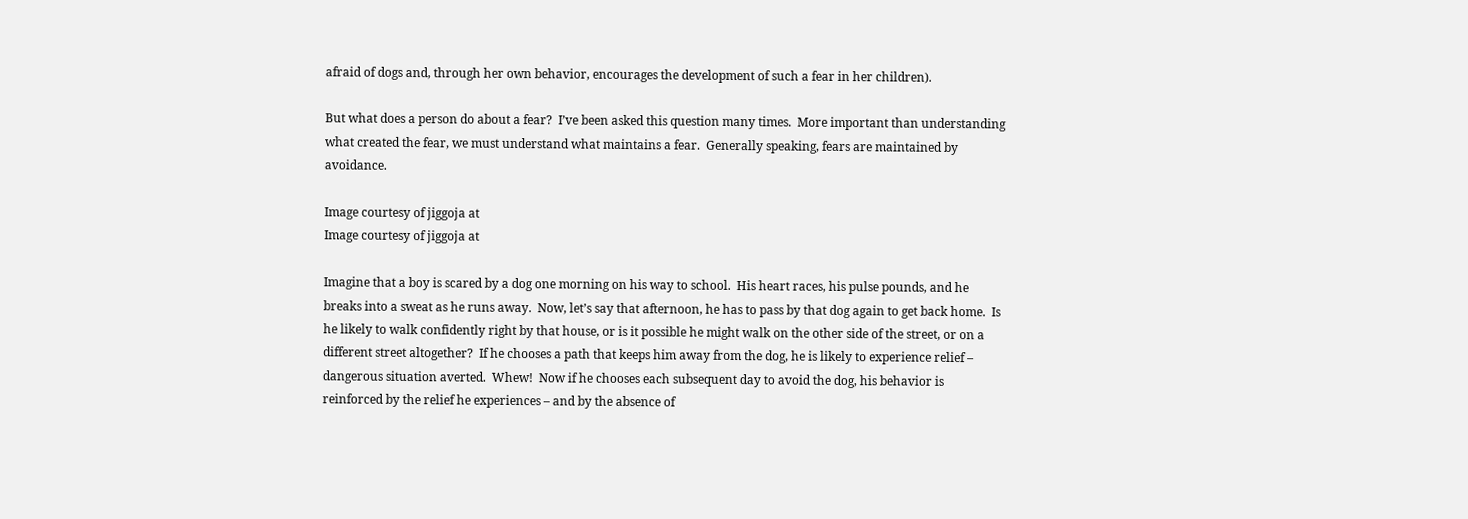afraid of dogs and, through her own behavior, encourages the development of such a fear in her children).

But what does a person do about a fear?  I’ve been asked this question many times.  More important than understanding what created the fear, we must understand what maintains a fear.  Generally speaking, fears are maintained by avoidance.

Image courtesy of jiggoja at
Image courtesy of jiggoja at

Imagine that a boy is scared by a dog one morning on his way to school.  His heart races, his pulse pounds, and he breaks into a sweat as he runs away.  Now, let’s say that afternoon, he has to pass by that dog again to get back home.  Is he likely to walk confidently right by that house, or is it possible he might walk on the other side of the street, or on a different street altogether?  If he chooses a path that keeps him away from the dog, he is likely to experience relief – dangerous situation averted.  Whew!  Now if he chooses each subsequent day to avoid the dog, his behavior is reinforced by the relief he experiences – and by the absence of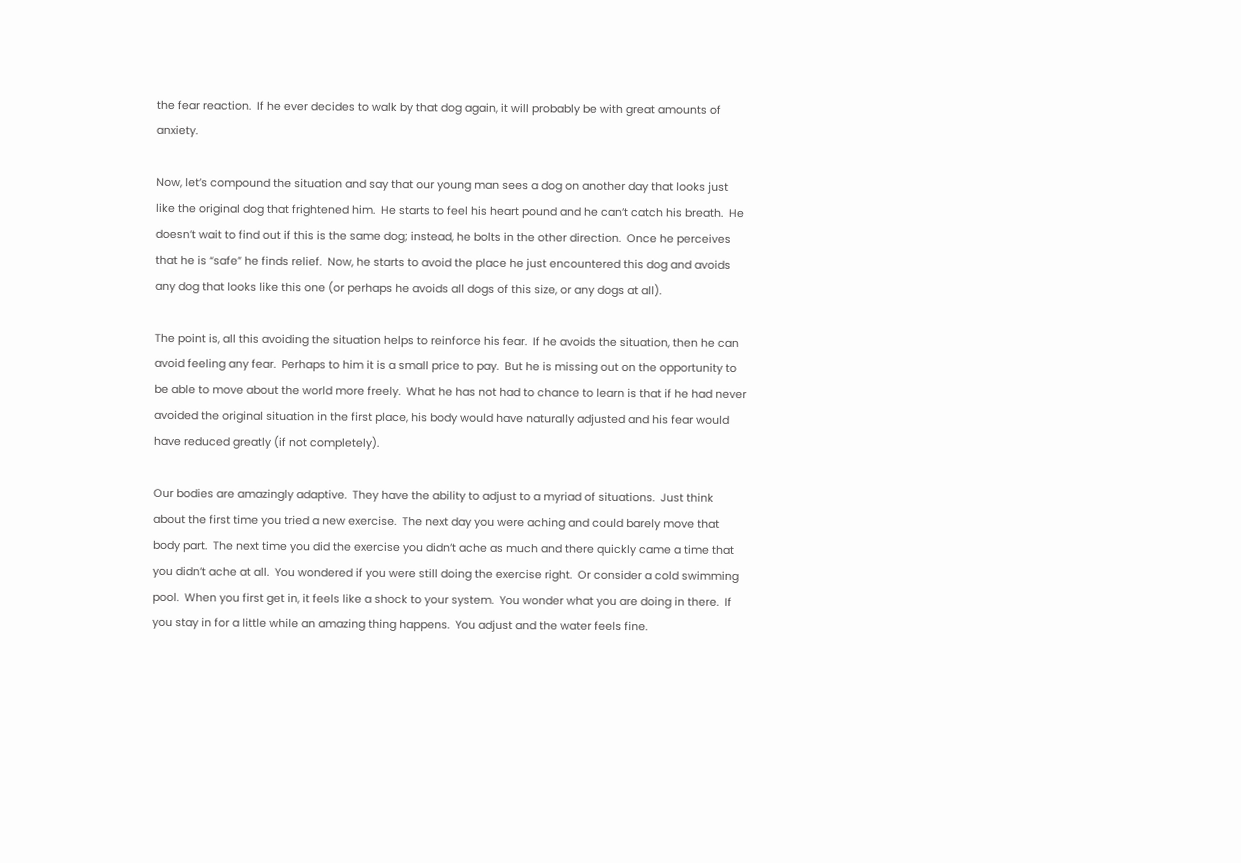the fear reaction.  If he ever decides to walk by that dog again, it will probably be with great amounts of anxiety.

Now, let’s compound the situation and say that our young man sees a dog on another day that looks just like the original dog that frightened him.  He starts to feel his heart pound and he can’t catch his breath.  He doesn’t wait to find out if this is the same dog; instead, he bolts in the other direction.  Once he perceives that he is “safe” he finds relief.  Now, he starts to avoid the place he just encountered this dog and avoids any dog that looks like this one (or perhaps he avoids all dogs of this size, or any dogs at all).

The point is, all this avoiding the situation helps to reinforce his fear.  If he avoids the situation, then he can avoid feeling any fear.  Perhaps to him it is a small price to pay.  But he is missing out on the opportunity to be able to move about the world more freely.  What he has not had to chance to learn is that if he had never avoided the original situation in the first place, his body would have naturally adjusted and his fear would have reduced greatly (if not completely).

Our bodies are amazingly adaptive.  They have the ability to adjust to a myriad of situations.  Just think about the first time you tried a new exercise.  The next day you were aching and could barely move that body part.  The next time you did the exercise you didn’t ache as much and there quickly came a time that you didn’t ache at all.  You wondered if you were still doing the exercise right.  Or consider a cold swimming pool.  When you first get in, it feels like a shock to your system.  You wonder what you are doing in there.  If you stay in for a little while an amazing thing happens.  You adjust and the water feels fine.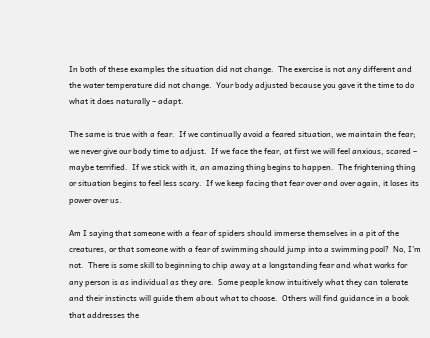In both of these examples the situation did not change.  The exercise is not any different and the water temperature did not change.  Your body adjusted because you gave it the time to do what it does naturally – adapt.

The same is true with a fear.  If we continually avoid a feared situation, we maintain the fear; we never give our body time to adjust.  If we face the fear, at first we will feel anxious, scared – maybe terrified.  If we stick with it, an amazing thing begins to happen.  The frightening thing or situation begins to feel less scary.  If we keep facing that fear over and over again, it loses its power over us.

Am I saying that someone with a fear of spiders should immerse themselves in a pit of the creatures, or that someone with a fear of swimming should jump into a swimming pool?  No, I’m not.  There is some skill to beginning to chip away at a longstanding fear and what works for any person is as individual as they are.  Some people know intuitively what they can tolerate and their instincts will guide them about what to choose.  Others will find guidance in a book that addresses the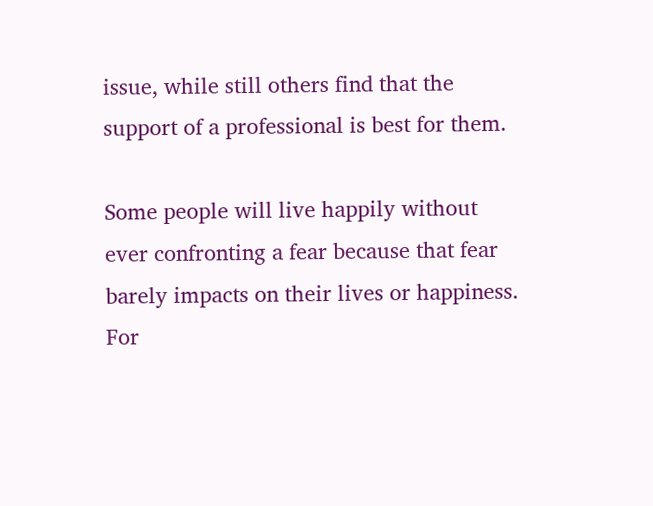issue, while still others find that the support of a professional is best for them.

Some people will live happily without ever confronting a fear because that fear barely impacts on their lives or happiness.  For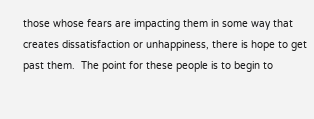those whose fears are impacting them in some way that creates dissatisfaction or unhappiness, there is hope to get past them.  The point for these people is to begin to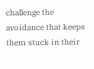challenge the avoidance that keeps them stuck in their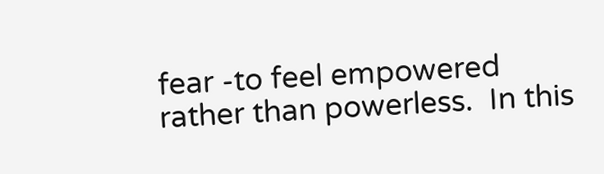fear -to feel empowered rather than powerless.  In this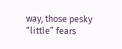way, those pesky “little” fears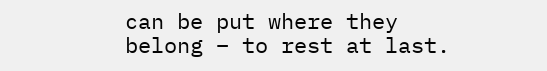can be put where they belong – to rest at last.